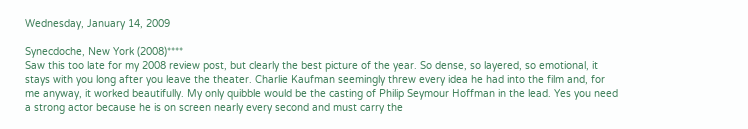Wednesday, January 14, 2009

Synecdoche, New York (2008)****
Saw this too late for my 2008 review post, but clearly the best picture of the year. So dense, so layered, so emotional, it stays with you long after you leave the theater. Charlie Kaufman seemingly threw every idea he had into the film and, for me anyway, it worked beautifully. My only quibble would be the casting of Philip Seymour Hoffman in the lead. Yes you need a strong actor because he is on screen nearly every second and must carry the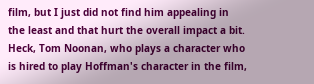film, but I just did not find him appealing in the least and that hurt the overall impact a bit. Heck, Tom Noonan, who plays a character who is hired to play Hoffman's character in the film,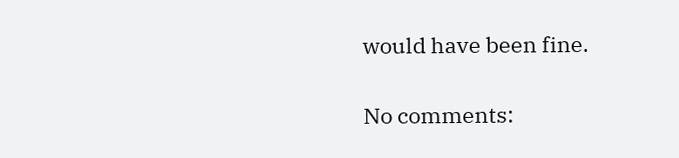would have been fine.

No comments: